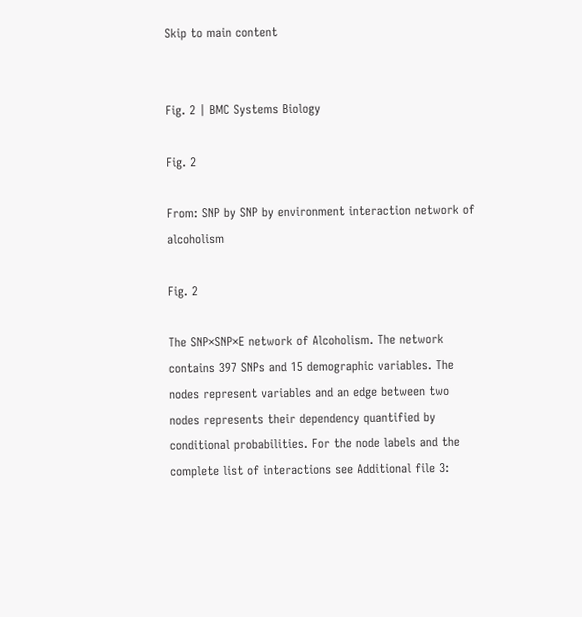Skip to main content


Fig. 2 | BMC Systems Biology

Fig. 2

From: SNP by SNP by environment interaction network of alcoholism

Fig. 2

The SNP×SNP×E network of Alcoholism. The network contains 397 SNPs and 15 demographic variables. The nodes represent variables and an edge between two nodes represents their dependency quantified by conditional probabilities. For the node labels and the complete list of interactions see Additional file 3: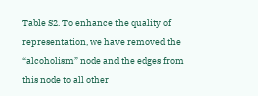Table S2. To enhance the quality of representation, we have removed the “alcoholism” node and the edges from this node to all other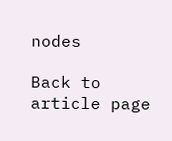nodes

Back to article page